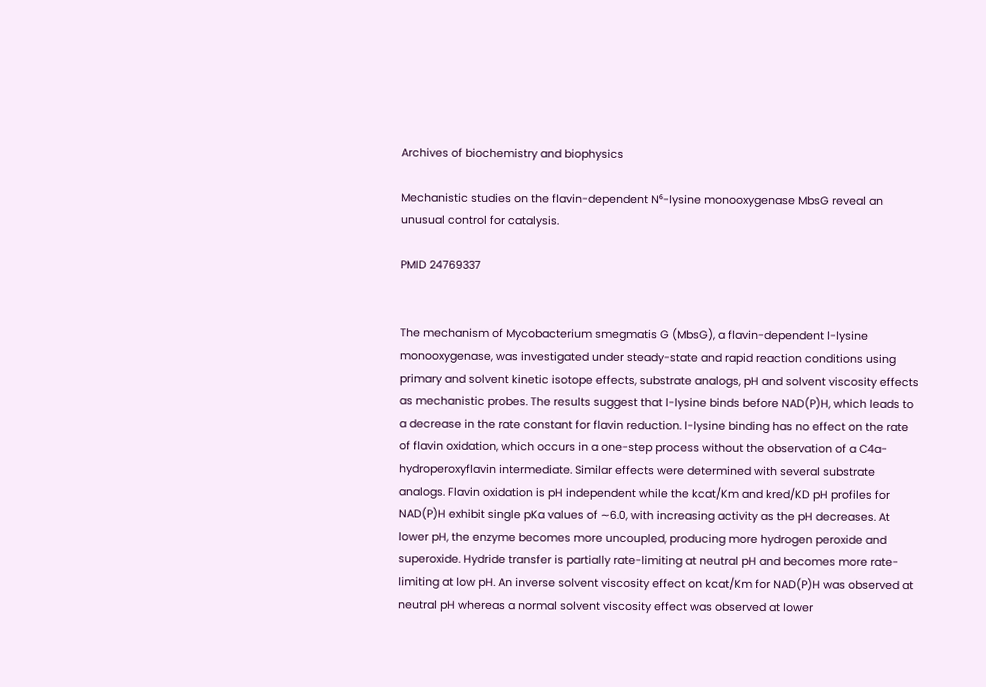Archives of biochemistry and biophysics

Mechanistic studies on the flavin-dependent N⁶-lysine monooxygenase MbsG reveal an unusual control for catalysis.

PMID 24769337


The mechanism of Mycobacterium smegmatis G (MbsG), a flavin-dependent l-lysine monooxygenase, was investigated under steady-state and rapid reaction conditions using primary and solvent kinetic isotope effects, substrate analogs, pH and solvent viscosity effects as mechanistic probes. The results suggest that l-lysine binds before NAD(P)H, which leads to a decrease in the rate constant for flavin reduction. l-lysine binding has no effect on the rate of flavin oxidation, which occurs in a one-step process without the observation of a C4a-hydroperoxyflavin intermediate. Similar effects were determined with several substrate analogs. Flavin oxidation is pH independent while the kcat/Km and kred/KD pH profiles for NAD(P)H exhibit single pKa values of ∼6.0, with increasing activity as the pH decreases. At lower pH, the enzyme becomes more uncoupled, producing more hydrogen peroxide and superoxide. Hydride transfer is partially rate-limiting at neutral pH and becomes more rate-limiting at low pH. An inverse solvent viscosity effect on kcat/Km for NAD(P)H was observed at neutral pH whereas a normal solvent viscosity effect was observed at lower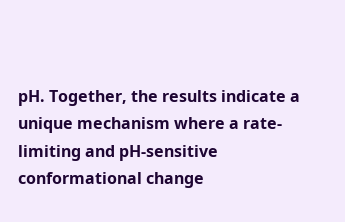pH. Together, the results indicate a unique mechanism where a rate-limiting and pH-sensitive conformational change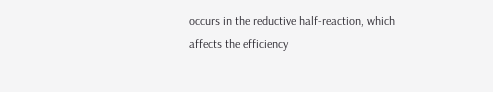occurs in the reductive half-reaction, which affects the efficiency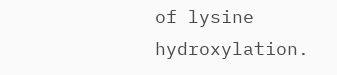of lysine hydroxylation.